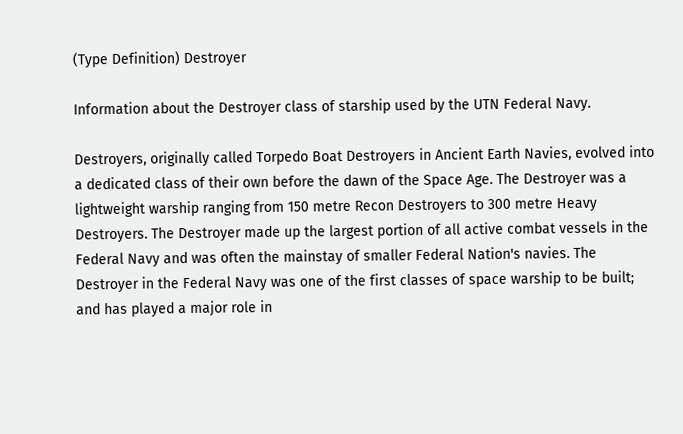(Type Definition) Destroyer

Information about the Destroyer class of starship used by the UTN Federal Navy.

Destroyers, originally called Torpedo Boat Destroyers in Ancient Earth Navies, evolved into a dedicated class of their own before the dawn of the Space Age. The Destroyer was a lightweight warship ranging from 150 metre Recon Destroyers to 300 metre Heavy Destroyers. The Destroyer made up the largest portion of all active combat vessels in the Federal Navy and was often the mainstay of smaller Federal Nation's navies. The Destroyer in the Federal Navy was one of the first classes of space warship to be built; and has played a major role in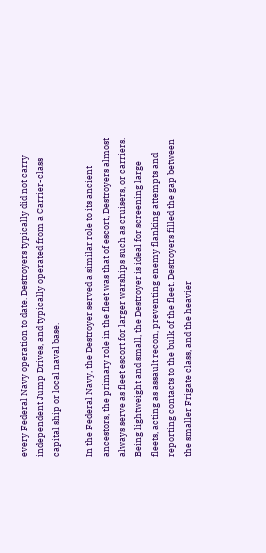every Federal Navy operation to date. Destroyers typically did not carry independent Jump Drives, and typically operated from a Carrier-class capital ship or local naval base.

In the Federal Navy, the Destroyer served a similar role to its ancient ancestors, the primary role in the fleet was that of escort, Destroyers almost always serve as fleet escort for larger warships such as cruisers, or carriers. Being lightweight and small, the Destroyer is ideal for screening large fleets, acting as assault recon, preventing enemy flanking attempts and reporting contacts to the bulk of the fleet. Destroyers filled the gap between the smaller Frigate class, and the heavier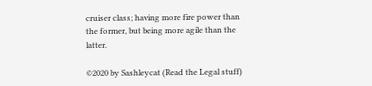cruiser class; having more fire power than the former, but being more agile than the latter.

©2020 by Sashleycat (Read the Legal stuff)